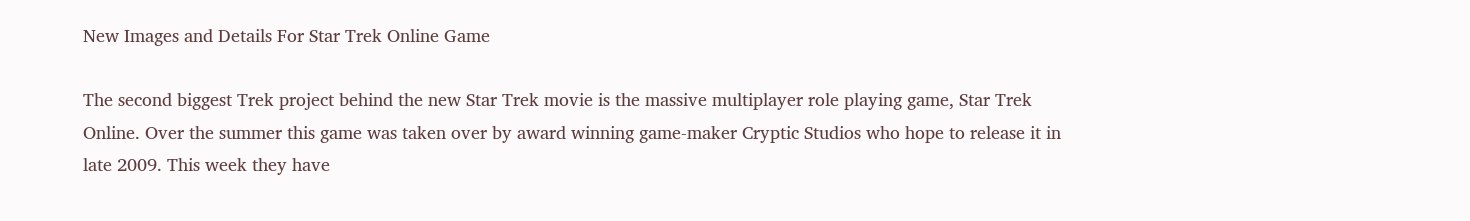New Images and Details For Star Trek Online Game

The second biggest Trek project behind the new Star Trek movie is the massive multiplayer role playing game, Star Trek Online. Over the summer this game was taken over by award winning game-maker Cryptic Studios who hope to release it in late 2009. This week they have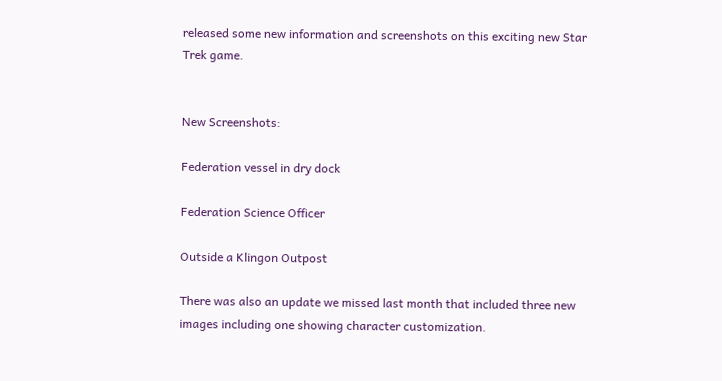released some new information and screenshots on this exciting new Star Trek game.


New Screenshots:

Federation vessel in dry dock

Federation Science Officer

Outside a Klingon Outpost

There was also an update we missed last month that included three new images including one showing character customization.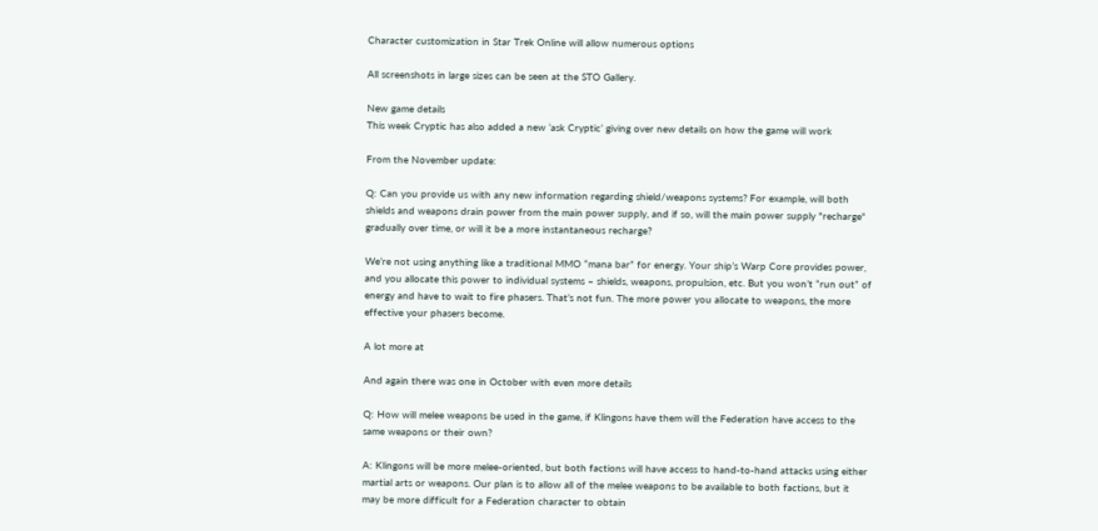Character customization in Star Trek Online will allow numerous options

All screenshots in large sizes can be seen at the STO Gallery.

New game details
This week Cryptic has also added a new ‘ask Cryptic’ giving over new details on how the game will work

From the November update:

Q: Can you provide us with any new information regarding shield/weapons systems? For example, will both shields and weapons drain power from the main power supply, and if so, will the main power supply "recharge" gradually over time, or will it be a more instantaneous recharge?

We’re not using anything like a traditional MMO “mana bar” for energy. Your ship’s Warp Core provides power, and you allocate this power to individual systems – shields, weapons, propulsion, etc. But you won’t “run out” of energy and have to wait to fire phasers. That’s not fun. The more power you allocate to weapons, the more effective your phasers become.

A lot more at

And again there was one in October with even more details

Q: How will melee weapons be used in the game, if Klingons have them will the Federation have access to the same weapons or their own?

A: Klingons will be more melee-oriented, but both factions will have access to hand-to-hand attacks using either martial arts or weapons. Our plan is to allow all of the melee weapons to be available to both factions, but it may be more difficult for a Federation character to obtain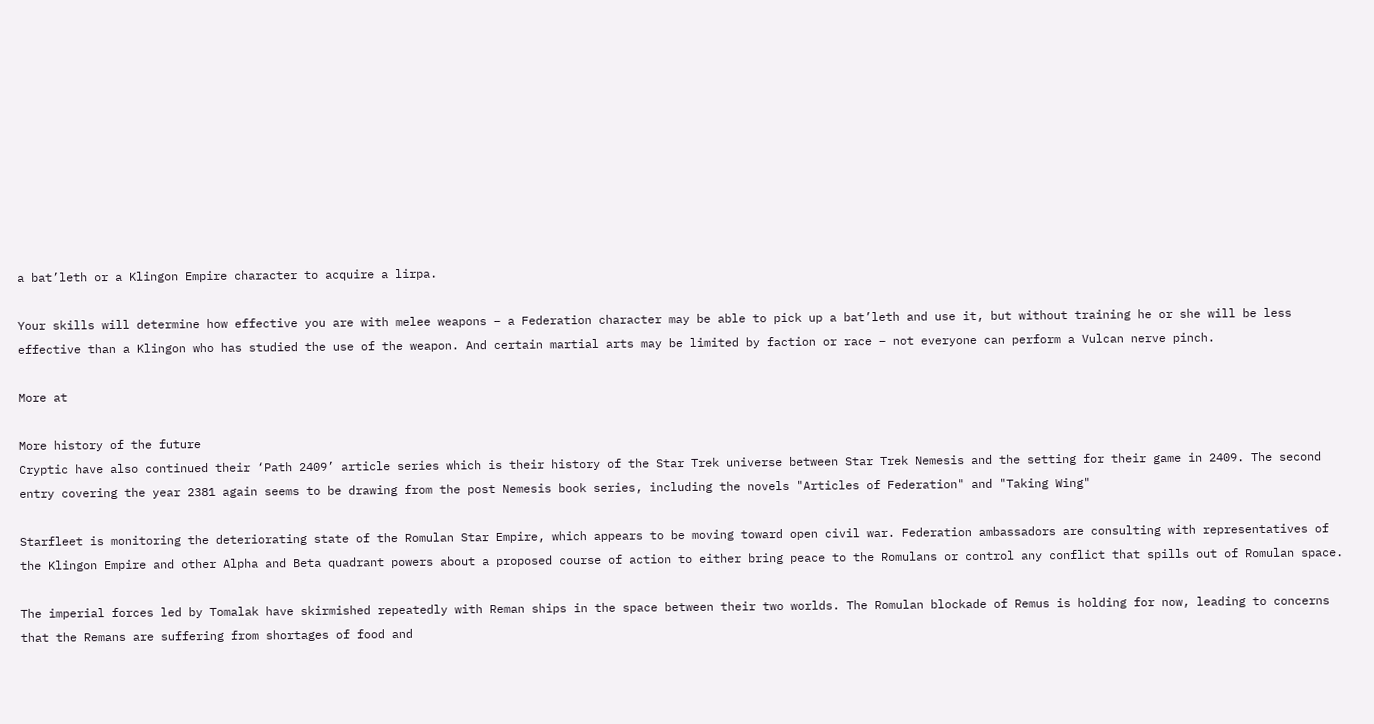a bat’leth or a Klingon Empire character to acquire a lirpa.

Your skills will determine how effective you are with melee weapons – a Federation character may be able to pick up a bat’leth and use it, but without training he or she will be less effective than a Klingon who has studied the use of the weapon. And certain martial arts may be limited by faction or race – not everyone can perform a Vulcan nerve pinch.

More at

More history of the future
Cryptic have also continued their ‘Path 2409’ article series which is their history of the Star Trek universe between Star Trek Nemesis and the setting for their game in 2409. The second entry covering the year 2381 again seems to be drawing from the post Nemesis book series, including the novels "Articles of Federation" and "Taking Wing"

Starfleet is monitoring the deteriorating state of the Romulan Star Empire, which appears to be moving toward open civil war. Federation ambassadors are consulting with representatives of the Klingon Empire and other Alpha and Beta quadrant powers about a proposed course of action to either bring peace to the Romulans or control any conflict that spills out of Romulan space.

The imperial forces led by Tomalak have skirmished repeatedly with Reman ships in the space between their two worlds. The Romulan blockade of Remus is holding for now, leading to concerns that the Remans are suffering from shortages of food and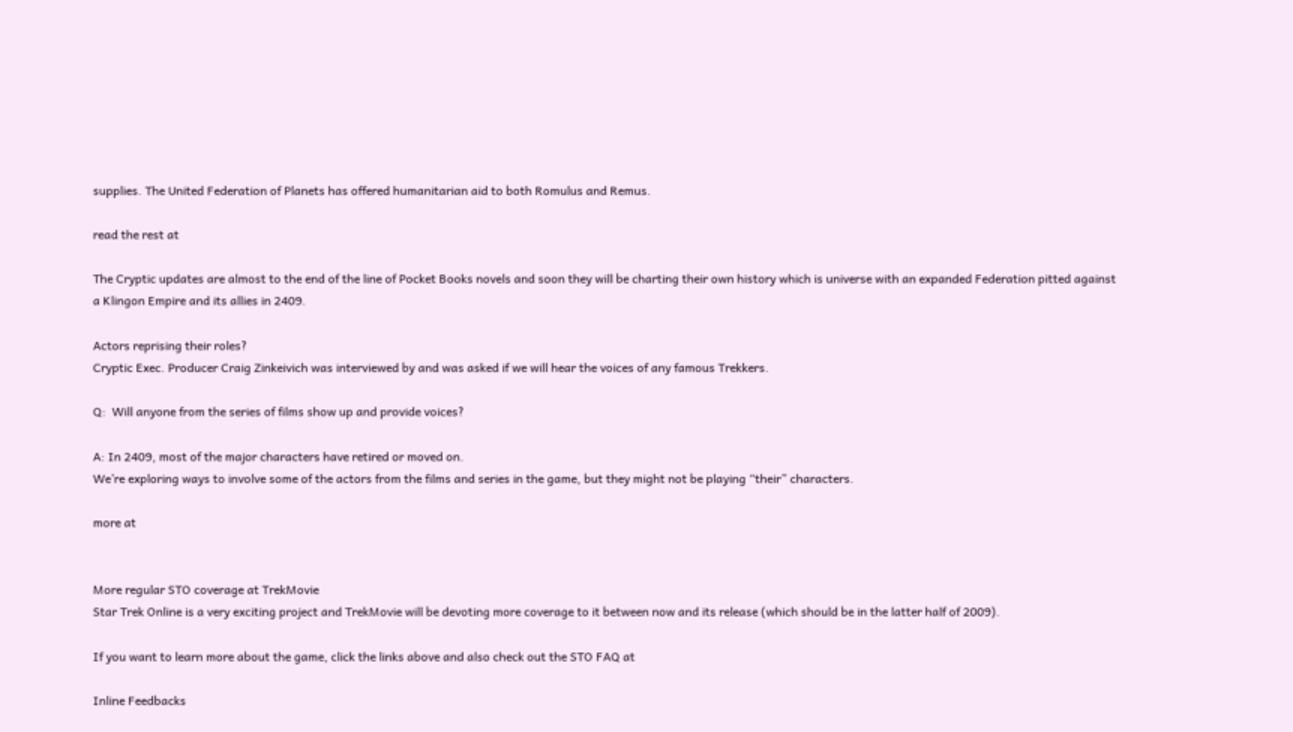supplies. The United Federation of Planets has offered humanitarian aid to both Romulus and Remus.

read the rest at

The Cryptic updates are almost to the end of the line of Pocket Books novels and soon they will be charting their own history which is universe with an expanded Federation pitted against a Klingon Empire and its allies in 2409.

Actors reprising their roles?
Cryptic Exec. Producer Craig Zinkeivich was interviewed by and was asked if we will hear the voices of any famous Trekkers.

Q:  Will anyone from the series of films show up and provide voices?

A: In 2409, most of the major characters have retired or moved on.
We’re exploring ways to involve some of the actors from the films and series in the game, but they might not be playing “their” characters.

more at


More regular STO coverage at TrekMovie
Star Trek Online is a very exciting project and TrekMovie will be devoting more coverage to it between now and its release (which should be in the latter half of 2009).

If you want to learn more about the game, click the links above and also check out the STO FAQ at

Inline Feedbacks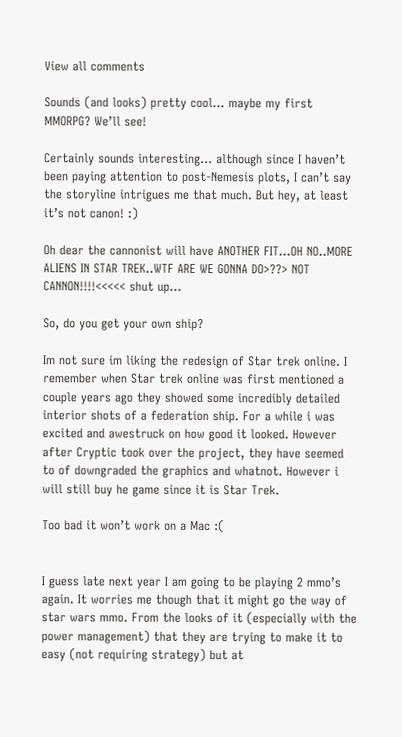View all comments

Sounds (and looks) pretty cool… maybe my first MMORPG? We’ll see!

Certainly sounds interesting… although since I haven’t been paying attention to post-Nemesis plots, I can’t say the storyline intrigues me that much. But hey, at least it’s not canon! :)

Oh dear the cannonist will have ANOTHER FIT…OH NO..MORE ALIENS IN STAR TREK..WTF ARE WE GONNA DO>??> NOT CANNON!!!!<<<<< shut up…

So, do you get your own ship?

Im not sure im liking the redesign of Star trek online. I remember when Star trek online was first mentioned a couple years ago they showed some incredibly detailed interior shots of a federation ship. For a while i was excited and awestruck on how good it looked. However after Cryptic took over the project, they have seemed to of downgraded the graphics and whatnot. However i will still buy he game since it is Star Trek.

Too bad it won’t work on a Mac :(


I guess late next year I am going to be playing 2 mmo’s again. It worries me though that it might go the way of star wars mmo. From the looks of it (especially with the power management) that they are trying to make it to easy (not requiring strategy) but at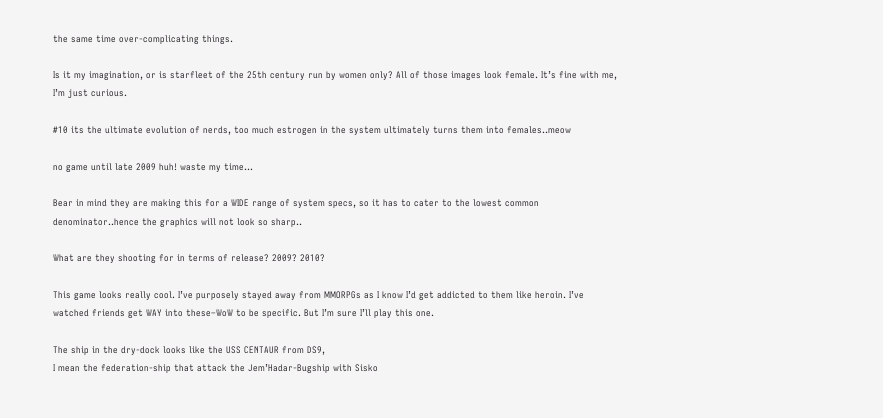the same time over-complicating things.

Is it my imagination, or is starfleet of the 25th century run by women only? All of those images look female. It’s fine with me, I’m just curious.

#10 its the ultimate evolution of nerds, too much estrogen in the system ultimately turns them into females..meow

no game until late 2009 huh! waste my time…

Bear in mind they are making this for a WIDE range of system specs, so it has to cater to the lowest common denominator..hence the graphics will not look so sharp..

What are they shooting for in terms of release? 2009? 2010?

This game looks really cool. I’ve purposely stayed away from MMORPGs as I know I’d get addicted to them like heroin. I’ve watched friends get WAY into these–WoW to be specific. But I’m sure I’ll play this one.

The ship in the dry-dock looks like the USS CENTAUR from DS9,
I mean the federation-ship that attack the Jem’Hadar-Bugship with Sisko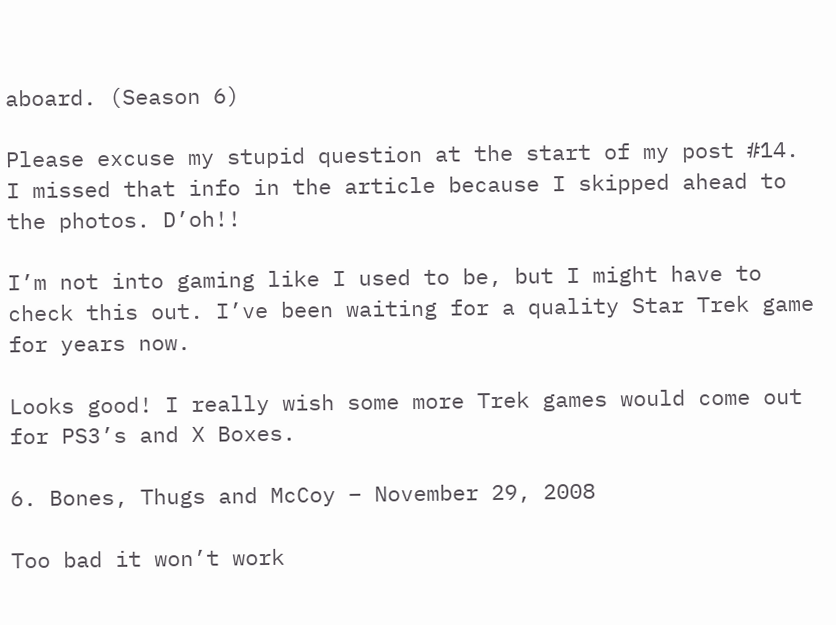aboard. (Season 6)

Please excuse my stupid question at the start of my post #14. I missed that info in the article because I skipped ahead to the photos. D’oh!!

I’m not into gaming like I used to be, but I might have to check this out. I’ve been waiting for a quality Star Trek game for years now.

Looks good! I really wish some more Trek games would come out for PS3’s and X Boxes.

6. Bones, Thugs and McCoy – November 29, 2008

Too bad it won’t work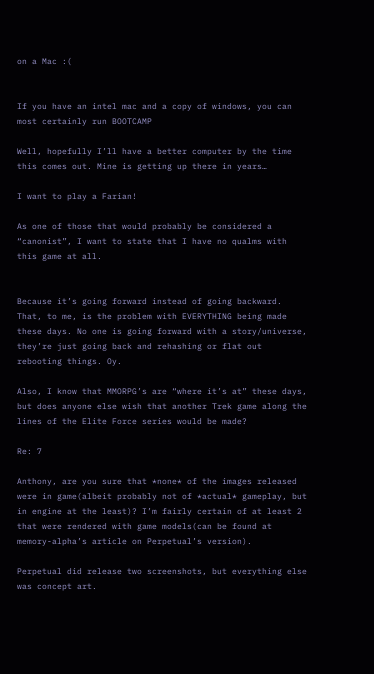on a Mac :(


If you have an intel mac and a copy of windows, you can most certainly run BOOTCAMP

Well, hopefully I’ll have a better computer by the time this comes out. Mine is getting up there in years…

I want to play a Farian!

As one of those that would probably be considered a “canonist”, I want to state that I have no qualms with this game at all.


Because it’s going forward instead of going backward. That, to me, is the problem with EVERYTHING being made these days. No one is going forward with a story/universe, they’re just going back and rehashing or flat out rebooting things. Oy.

Also, I know that MMORPG’s are “where it’s at” these days, but does anyone else wish that another Trek game along the lines of the Elite Force series would be made?

Re: 7

Anthony, are you sure that *none* of the images released were in game(albeit probably not of *actual* gameplay, but in engine at the least)? I’m fairly certain of at least 2 that were rendered with game models(can be found at memory-alpha’s article on Perpetual’s version).

Perpetual did release two screenshots, but everything else was concept art.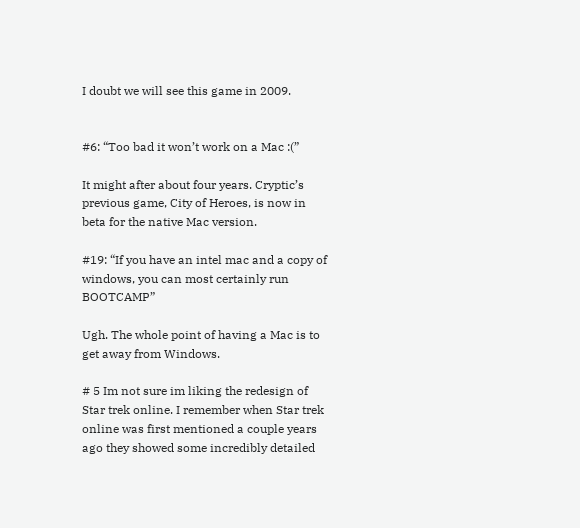I doubt we will see this game in 2009.


#6: “Too bad it won’t work on a Mac :(”

It might after about four years. Cryptic’s previous game, City of Heroes, is now in beta for the native Mac version.

#19: “If you have an intel mac and a copy of windows, you can most certainly run BOOTCAMP”

Ugh. The whole point of having a Mac is to get away from Windows.

# 5 Im not sure im liking the redesign of Star trek online. I remember when Star trek online was first mentioned a couple years ago they showed some incredibly detailed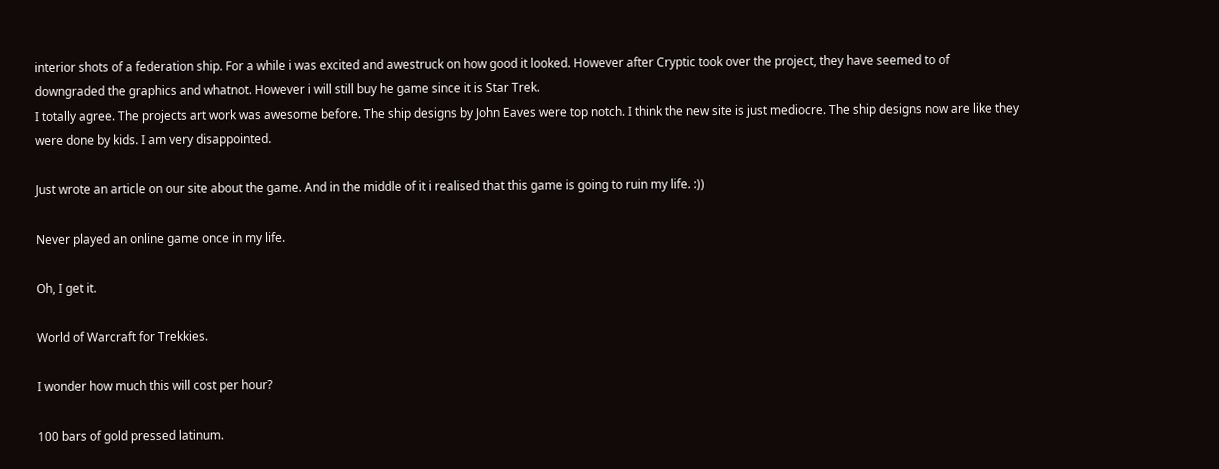interior shots of a federation ship. For a while i was excited and awestruck on how good it looked. However after Cryptic took over the project, they have seemed to of downgraded the graphics and whatnot. However i will still buy he game since it is Star Trek.
I totally agree. The projects art work was awesome before. The ship designs by John Eaves were top notch. I think the new site is just mediocre. The ship designs now are like they were done by kids. I am very disappointed.

Just wrote an article on our site about the game. And in the middle of it i realised that this game is going to ruin my life. :))

Never played an online game once in my life.

Oh, I get it.

World of Warcraft for Trekkies.

I wonder how much this will cost per hour?

100 bars of gold pressed latinum.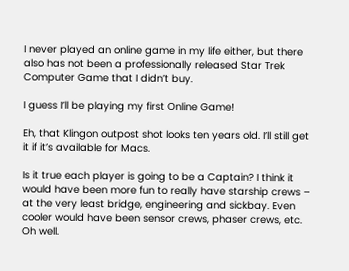I never played an online game in my life either, but there also has not been a professionally released Star Trek Computer Game that I didn’t buy.

I guess I’ll be playing my first Online Game!

Eh, that Klingon outpost shot looks ten years old. I’ll still get it if it’s available for Macs.

Is it true each player is going to be a Captain? I think it would have been more fun to really have starship crews – at the very least bridge, engineering and sickbay. Even cooler would have been sensor crews, phaser crews, etc. Oh well.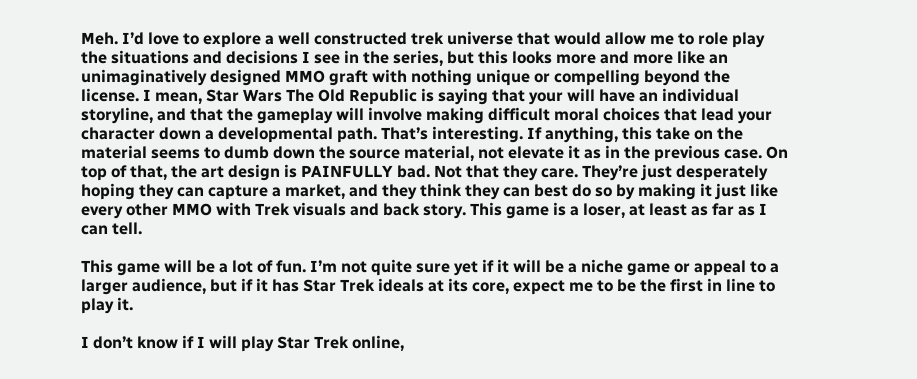Meh. I’d love to explore a well constructed trek universe that would allow me to role play the situations and decisions I see in the series, but this looks more and more like an unimaginatively designed MMO graft with nothing unique or compelling beyond the license. I mean, Star Wars The Old Republic is saying that your will have an individual storyline, and that the gameplay will involve making difficult moral choices that lead your character down a developmental path. That’s interesting. If anything, this take on the material seems to dumb down the source material, not elevate it as in the previous case. On top of that, the art design is PAINFULLY bad. Not that they care. They’re just desperately hoping they can capture a market, and they think they can best do so by making it just like every other MMO with Trek visuals and back story. This game is a loser, at least as far as I can tell.

This game will be a lot of fun. I’m not quite sure yet if it will be a niche game or appeal to a larger audience, but if it has Star Trek ideals at its core, expect me to be the first in line to play it.

I don’t know if I will play Star Trek online,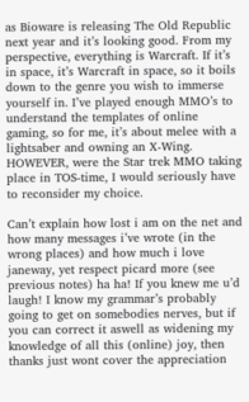as Bioware is releasing The Old Republic next year and it’s looking good. From my perspective, everything is Warcraft. If it’s in space, it’s Warcraft in space, so it boils down to the genre you wish to immerse yourself in. I’ve played enough MMO’s to understand the templates of online gaming, so for me, it’s about melee with a lightsaber and owning an X-Wing. HOWEVER, were the Star trek MMO taking place in TOS-time, I would seriously have to reconsider my choice.

Can’t explain how lost i am on the net and how many messages i’ve wrote (in the wrong places) and how much i love janeway, yet respect picard more (see previous notes) ha ha! If you knew me u’d laugh! I know my grammar’s probably going to get on somebodies nerves, but if you can correct it aswell as widening my knowledge of all this (online) joy, then thanks just wont cover the appreciation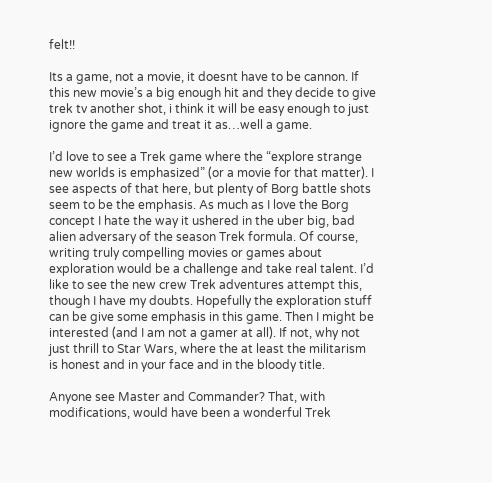felt!!

Its a game, not a movie, it doesnt have to be cannon. If this new movie’s a big enough hit and they decide to give trek tv another shot, i think it will be easy enough to just ignore the game and treat it as…well a game.

I’d love to see a Trek game where the “explore strange new worlds is emphasized” (or a movie for that matter). I see aspects of that here, but plenty of Borg battle shots seem to be the emphasis. As much as I love the Borg concept I hate the way it ushered in the uber big, bad alien adversary of the season Trek formula. Of course, writing truly compelling movies or games about exploration would be a challenge and take real talent. I’d like to see the new crew Trek adventures attempt this, though I have my doubts. Hopefully the exploration stuff can be give some emphasis in this game. Then I might be interested (and I am not a gamer at all). If not, why not just thrill to Star Wars, where the at least the militarism is honest and in your face and in the bloody title.

Anyone see Master and Commander? That, with modifications, would have been a wonderful Trek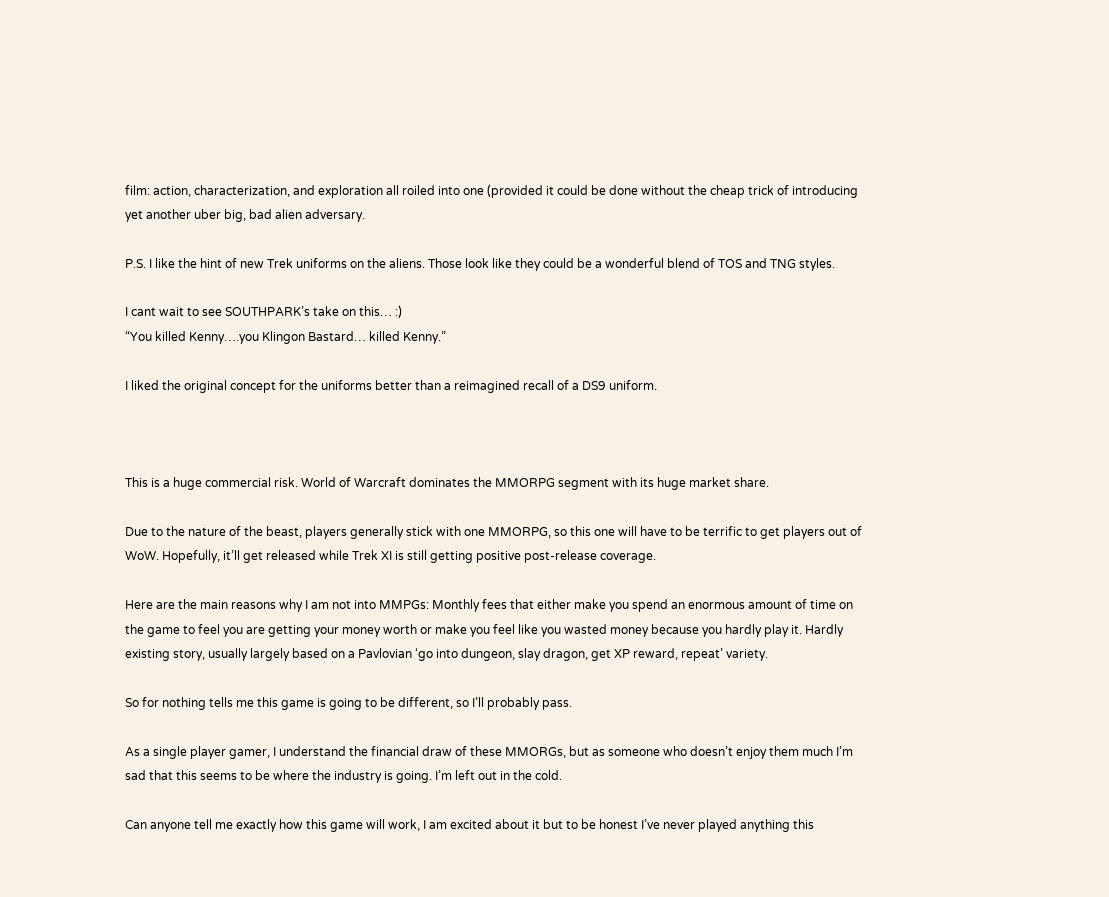film: action, characterization, and exploration all roiled into one (provided it could be done without the cheap trick of introducing yet another uber big, bad alien adversary.

P.S. I like the hint of new Trek uniforms on the aliens. Those look like they could be a wonderful blend of TOS and TNG styles.

I cant wait to see SOUTHPARK’s take on this… :)
“You killed Kenny….you Klingon Bastard… killed Kenny.”

I liked the original concept for the uniforms better than a reimagined recall of a DS9 uniform.



This is a huge commercial risk. World of Warcraft dominates the MMORPG segment with its huge market share.

Due to the nature of the beast, players generally stick with one MMORPG, so this one will have to be terrific to get players out of WoW. Hopefully, it’ll get released while Trek XI is still getting positive post-release coverage.

Here are the main reasons why I am not into MMPGs: Monthly fees that either make you spend an enormous amount of time on the game to feel you are getting your money worth or make you feel like you wasted money because you hardly play it. Hardly existing story, usually largely based on a Pavlovian ‘go into dungeon, slay dragon, get XP reward, repeat’ variety.

So for nothing tells me this game is going to be different, so I’ll probably pass.

As a single player gamer, I understand the financial draw of these MMORGs, but as someone who doesn’t enjoy them much I’m sad that this seems to be where the industry is going. I’m left out in the cold.

Can anyone tell me exactly how this game will work, I am excited about it but to be honest I’ve never played anything this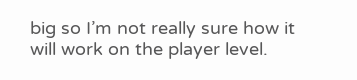big so I’m not really sure how it will work on the player level.